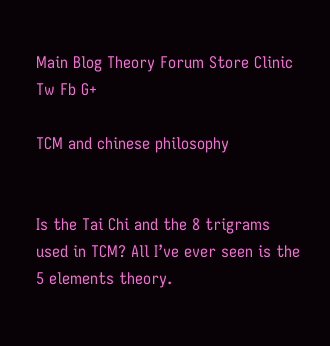Main Blog Theory Forum Store Clinic Tw Fb G+

TCM and chinese philosophy


Is the Tai Chi and the 8 trigrams used in TCM? All I’ve ever seen is the 5 elements theory.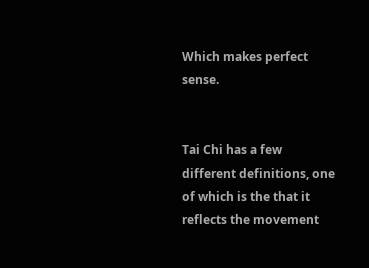Which makes perfect sense.


Tai Chi has a few different definitions, one of which is the that it reflects the movement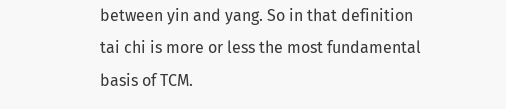between yin and yang. So in that definition tai chi is more or less the most fundamental basis of TCM.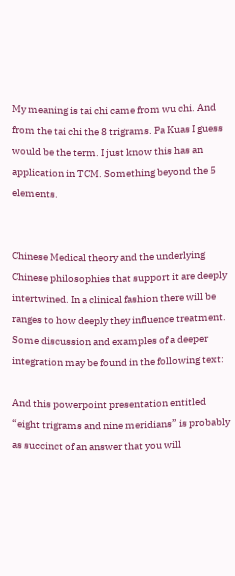My meaning is tai chi came from wu chi. And from the tai chi the 8 trigrams. Pa Kuas I guess would be the term. I just know this has an application in TCM. Something beyond the 5 elements.


Chinese Medical theory and the underlying Chinese philosophies that support it are deeply intertwined. In a clinical fashion there will be ranges to how deeply they influence treatment. Some discussion and examples of a deeper integration may be found in the following text:

And this powerpoint presentation entitled “eight trigrams and nine meridians” is probably as succinct of an answer that you will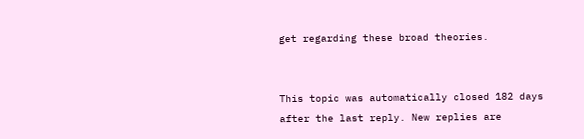get regarding these broad theories.


This topic was automatically closed 182 days after the last reply. New replies are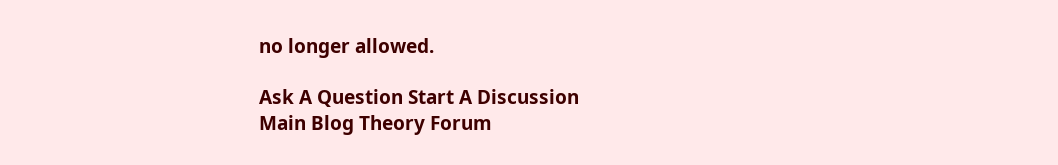no longer allowed.

Ask A Question Start A Discussion
Main Blog Theory Forum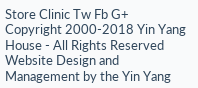Store Clinic Tw Fb G+
Copyright 2000-2018 Yin Yang House - All Rights Reserved
Website Design and Management by the Yin Yang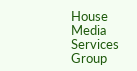House Media Services Group